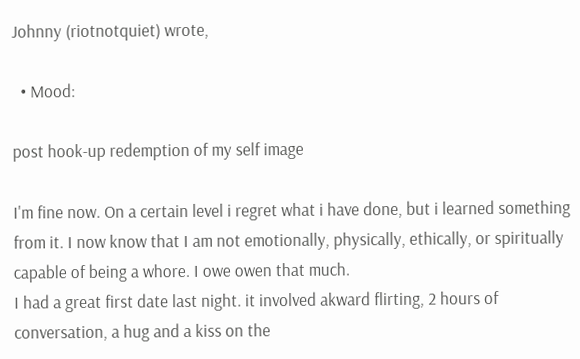Johnny (riotnotquiet) wrote,

  • Mood:

post hook-up redemption of my self image

I'm fine now. On a certain level i regret what i have done, but i learned something from it. I now know that I am not emotionally, physically, ethically, or spiritually capable of being a whore. I owe owen that much.
I had a great first date last night. it involved akward flirting, 2 hours of conversation, a hug and a kiss on the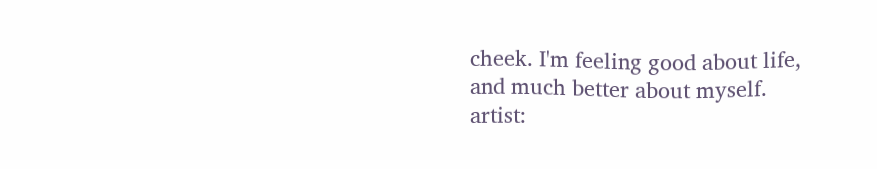cheek. I'm feeling good about life, and much better about myself.
artist: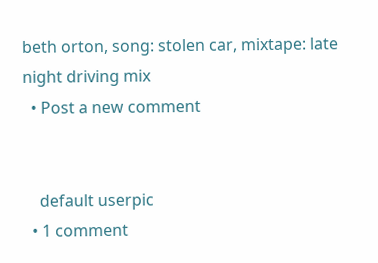beth orton, song: stolen car, mixtape: late night driving mix
  • Post a new comment


    default userpic
  • 1 comment